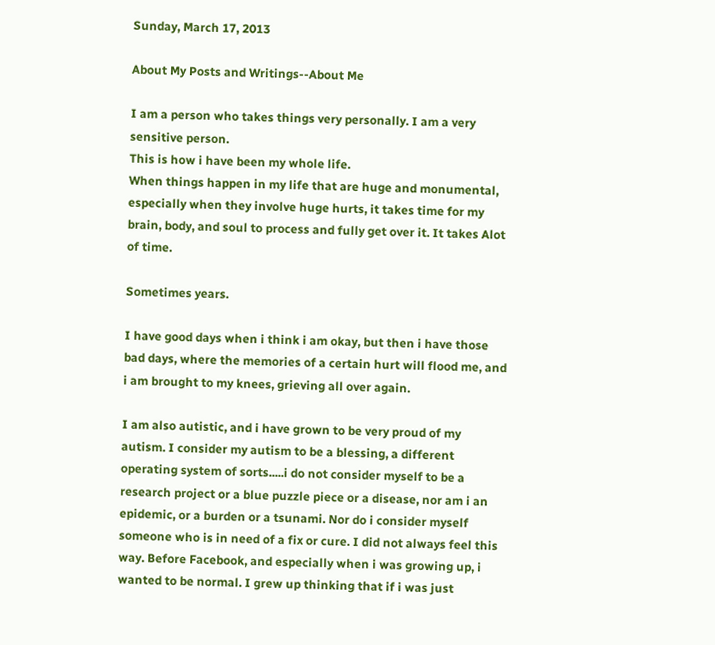Sunday, March 17, 2013

About My Posts and Writings--About Me

I am a person who takes things very personally. I am a very sensitive person.
This is how i have been my whole life.
When things happen in my life that are huge and monumental, especially when they involve huge hurts, it takes time for my brain, body, and soul to process and fully get over it. It takes Alot of time.

Sometimes years.

I have good days when i think i am okay, but then i have those bad days, where the memories of a certain hurt will flood me, and i am brought to my knees, grieving all over again.

I am also autistic, and i have grown to be very proud of my autism. I consider my autism to be a blessing, a different operating system of sorts.....i do not consider myself to be a research project or a blue puzzle piece or a disease, nor am i an epidemic, or a burden or a tsunami. Nor do i consider myself someone who is in need of a fix or cure. I did not always feel this way. Before Facebook, and especially when i was growing up, i wanted to be normal. I grew up thinking that if i was just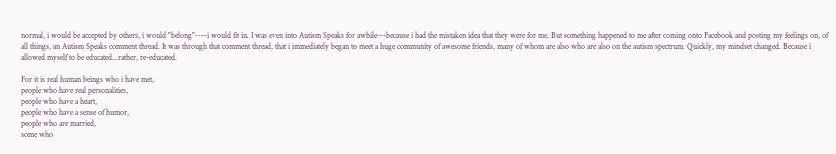normal, i would be accepted by others, i would "belong"----i would fit in. I was even into Autism Speaks for awhile---because i had the mistaken idea that they were for me. But something happened to me after coming onto Facebook and posting my feelings on, of all things, an Autism Speaks comment thread. It was through that comment thread, that i immediately began to meet a huge community of awesome friends, many of whom are also who are also on the autism spectrum. Quickly, my mindset changed. Because i allowed myself to be educated...rather, re-educated.

For it is real human beings who i have met,
people who have real personalities,
people who have a heart,
people who have a sense of humor,
people who are married,
some who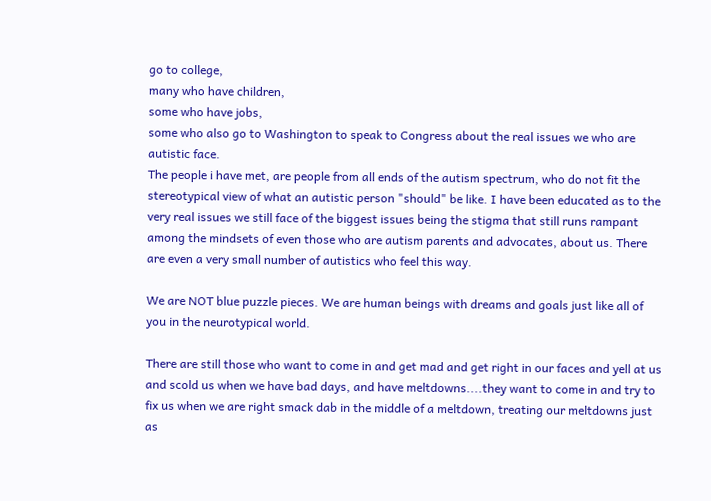go to college,
many who have children,
some who have jobs,
some who also go to Washington to speak to Congress about the real issues we who are autistic face.
The people i have met, are people from all ends of the autism spectrum, who do not fit the stereotypical view of what an autistic person "should" be like. I have been educated as to the very real issues we still face of the biggest issues being the stigma that still runs rampant among the mindsets of even those who are autism parents and advocates, about us. There are even a very small number of autistics who feel this way.

We are NOT blue puzzle pieces. We are human beings with dreams and goals just like all of you in the neurotypical world.

There are still those who want to come in and get mad and get right in our faces and yell at us and scold us when we have bad days, and have meltdowns....they want to come in and try to fix us when we are right smack dab in the middle of a meltdown, treating our meltdowns just as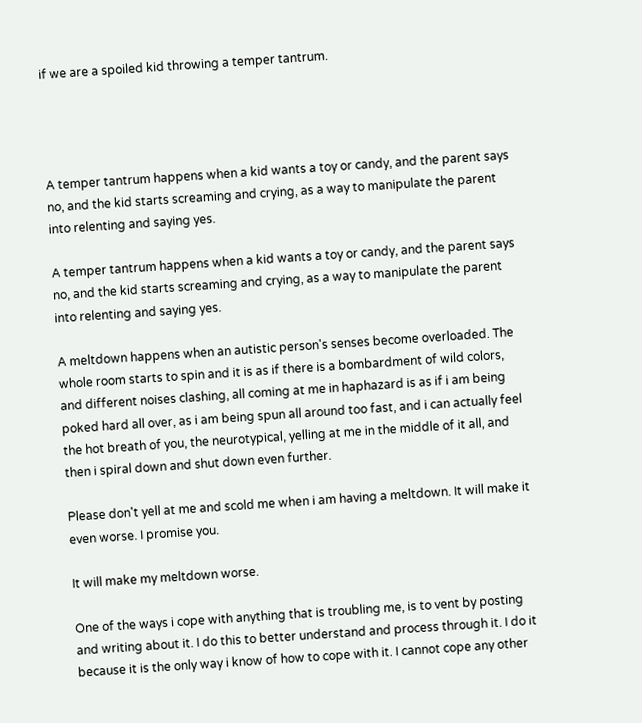if we are a spoiled kid throwing a temper tantrum.




A temper tantrum happens when a kid wants a toy or candy, and the parent says no, and the kid starts screaming and crying, as a way to manipulate the parent into relenting and saying yes.

A temper tantrum happens when a kid wants a toy or candy, and the parent says no, and the kid starts screaming and crying, as a way to manipulate the parent into relenting and saying yes.

A meltdown happens when an autistic person's senses become overloaded. The whole room starts to spin and it is as if there is a bombardment of wild colors, and different noises clashing, all coming at me in haphazard is as if i am being poked hard all over, as i am being spun all around too fast, and i can actually feel the hot breath of you, the neurotypical, yelling at me in the middle of it all, and then i spiral down and shut down even further.

Please don't yell at me and scold me when i am having a meltdown. It will make it even worse. I promise you.

It will make my meltdown worse.

One of the ways i cope with anything that is troubling me, is to vent by posting and writing about it. I do this to better understand and process through it. I do it because it is the only way i know of how to cope with it. I cannot cope any other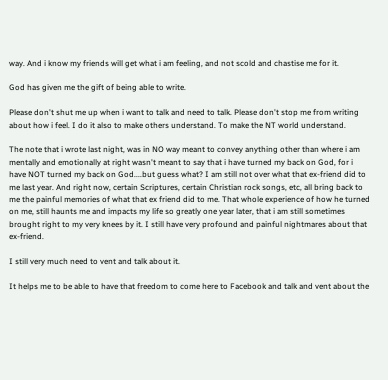way. And i know my friends will get what i am feeling, and not scold and chastise me for it.

God has given me the gift of being able to write.

Please don't shut me up when i want to talk and need to talk. Please don't stop me from writing about how i feel. I do it also to make others understand. To make the NT world understand.

The note that i wrote last night, was in NO way meant to convey anything other than where i am mentally and emotionally at right wasn't meant to say that i have turned my back on God, for i have NOT turned my back on God....but guess what? I am still not over what that ex-friend did to me last year. And right now, certain Scriptures, certain Christian rock songs, etc, all bring back to me the painful memories of what that ex friend did to me. That whole experience of how he turned on me, still haunts me and impacts my life so greatly one year later, that i am still sometimes brought right to my very knees by it. I still have very profound and painful nightmares about that ex-friend.

I still very much need to vent and talk about it.

It helps me to be able to have that freedom to come here to Facebook and talk and vent about the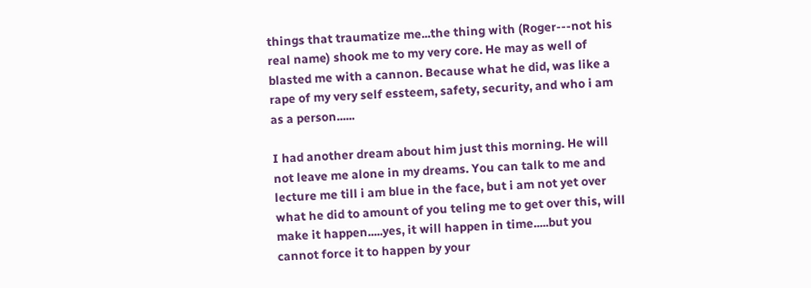things that traumatize me...the thing with (Roger---not his real name) shook me to my very core. He may as well of blasted me with a cannon. Because what he did, was like a rape of my very self essteem, safety, security, and who i am as a person......

I had another dream about him just this morning. He will not leave me alone in my dreams. You can talk to me and lecture me till i am blue in the face, but i am not yet over what he did to amount of you teling me to get over this, will make it happen.....yes, it will happen in time.....but you cannot force it to happen by your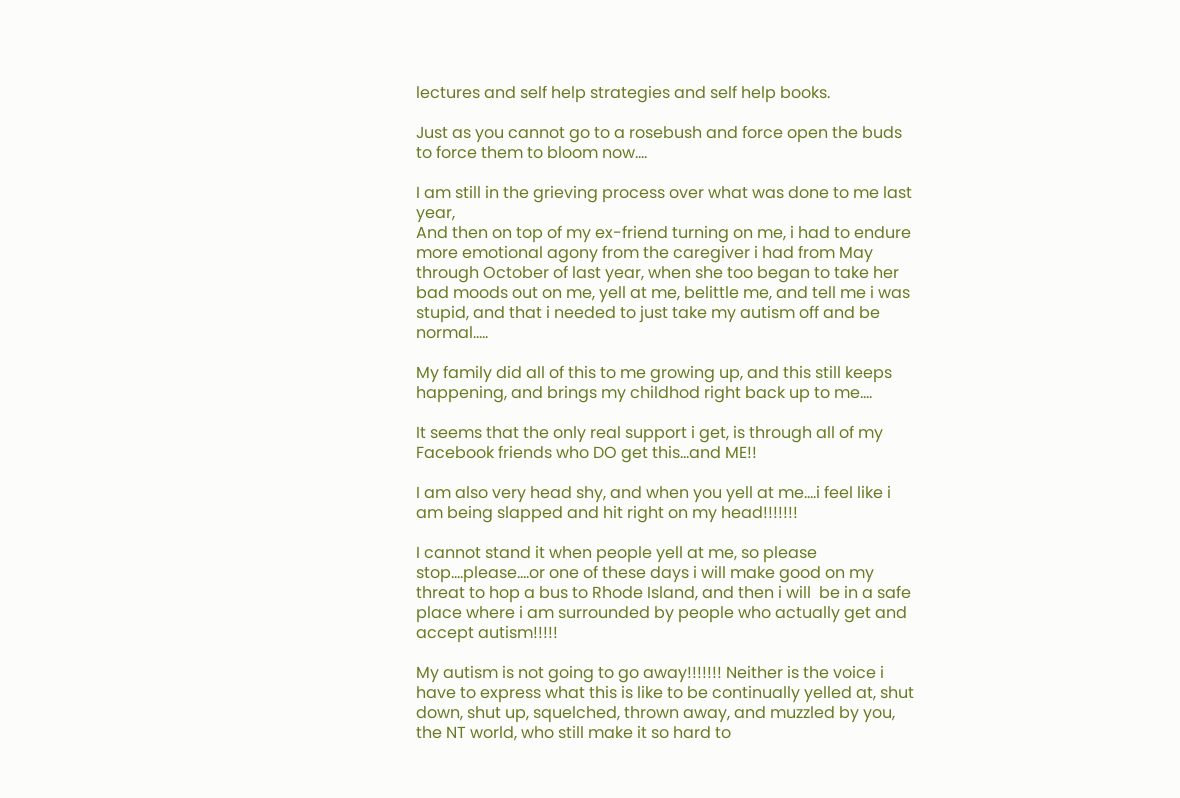lectures and self help strategies and self help books.

Just as you cannot go to a rosebush and force open the buds to force them to bloom now....

I am still in the grieving process over what was done to me last year,
And then on top of my ex-friend turning on me, i had to endure more emotional agony from the caregiver i had from May through October of last year, when she too began to take her bad moods out on me, yell at me, belittle me, and tell me i was stupid, and that i needed to just take my autism off and be normal.....

My family did all of this to me growing up, and this still keeps happening, and brings my childhod right back up to me....

It seems that the only real support i get, is through all of my Facebook friends who DO get this...and ME!!

I am also very head shy, and when you yell at me....i feel like i am being slapped and hit right on my head!!!!!!!

I cannot stand it when people yell at me, so please stop....please....or one of these days i will make good on my threat to hop a bus to Rhode Island, and then i will  be in a safe place where i am surrounded by people who actually get and accept autism!!!!!

My autism is not going to go away!!!!!!! Neither is the voice i have to express what this is like to be continually yelled at, shut down, shut up, squelched, thrown away, and muzzled by you, the NT world, who still make it so hard to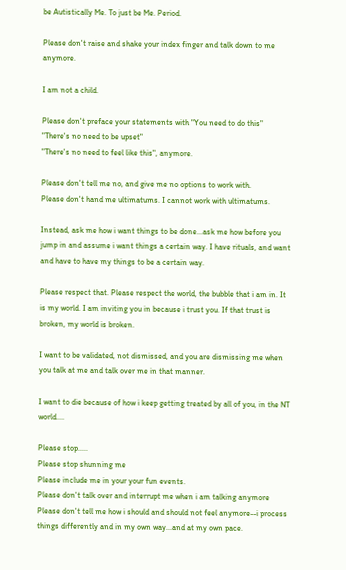be Autistically Me. To just be Me. Period.

Please don't raise and shake your index finger and talk down to me anymore.

I am not a child.

Please don't preface your statements with "You need to do this"
"There's no need to be upset"
"There's no need to feel like this", anymore.

Please don't tell me no, and give me no options to work with.
Please don't hand me ultimatums. I cannot work with ultimatums.

Instead, ask me how i want things to be done...ask me how before you jump in and assume i want things a certain way. I have rituals, and want and have to have my things to be a certain way.

Please respect that. Please respect the world, the bubble that i am in. It is my world. I am inviting you in because i trust you. If that trust is broken, my world is broken.

I want to be validated, not dismissed, and you are dismissing me when you talk at me and talk over me in that manner.

I want to die because of how i keep getting treated by all of you, in the NT world....

Please stop.....
Please stop shunning me
Please include me in your your fun events.
Please don't talk over and interrupt me when i am talking anymore
Please don't tell me how i should and should not feel anymore--i process things differently and in my own way...and at my own pace.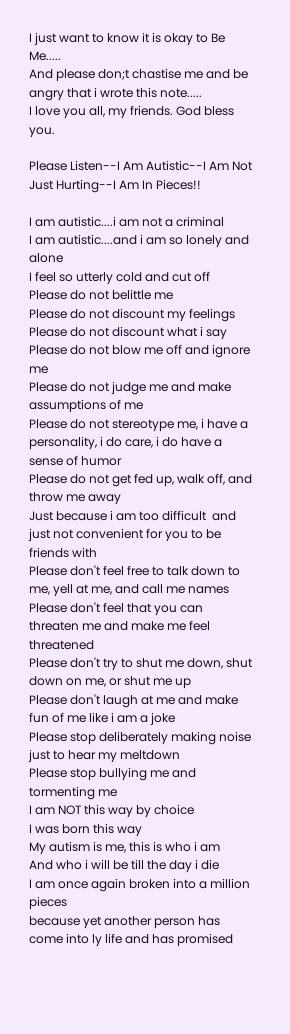I just want to know it is okay to Be Me.....
And please don;t chastise me and be angry that i wrote this note.....
I love you all, my friends. God bless you.

Please Listen--I Am Autistic--I Am Not Just Hurting--I Am In Pieces!!

I am autistic....i am not a criminal
I am autistic....and i am so lonely and alone
I feel so utterly cold and cut off
Please do not belittle me
Please do not discount my feelings
Please do not discount what i say
Please do not blow me off and ignore me
Please do not judge me and make assumptions of me
Please do not stereotype me, i have a personality, i do care, i do have a sense of humor
Please do not get fed up, walk off, and throw me away
Just because i am too difficult  and just not convenient for you to be friends with
Please don't feel free to talk down to me, yell at me, and call me names
Please don't feel that you can threaten me and make me feel threatened
Please don't try to shut me down, shut down on me, or shut me up
Please don't laugh at me and make fun of me like i am a joke
Please stop deliberately making noise just to hear my meltdown
Please stop bullying me and tormenting me
I am NOT this way by choice
I was born this way
My autism is me, this is who i am
And who i will be till the day i die
I am once again broken into a million pieces
because yet another person has come into ly life and has promised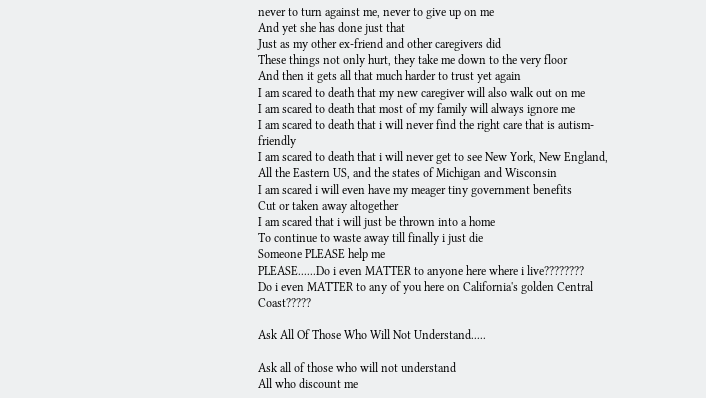never to turn against me, never to give up on me
And yet she has done just that
Just as my other ex-friend and other caregivers did
These things not only hurt, they take me down to the very floor
And then it gets all that much harder to trust yet again
I am scared to death that my new caregiver will also walk out on me
I am scared to death that most of my family will always ignore me
I am scared to death that i will never find the right care that is autism-friendly
I am scared to death that i will never get to see New York, New England,
All the Eastern US, and the states of Michigan and Wisconsin
I am scared i will even have my meager tiny government benefits
Cut or taken away altogether
I am scared that i will just be thrown into a home
To continue to waste away till finally i just die
Someone PLEASE help me
PLEASE......Do i even MATTER to anyone here where i live????????
Do i even MATTER to any of you here on California's golden Central Coast?????

Ask All Of Those Who Will Not Understand.....

Ask all of those who will not understand
All who discount me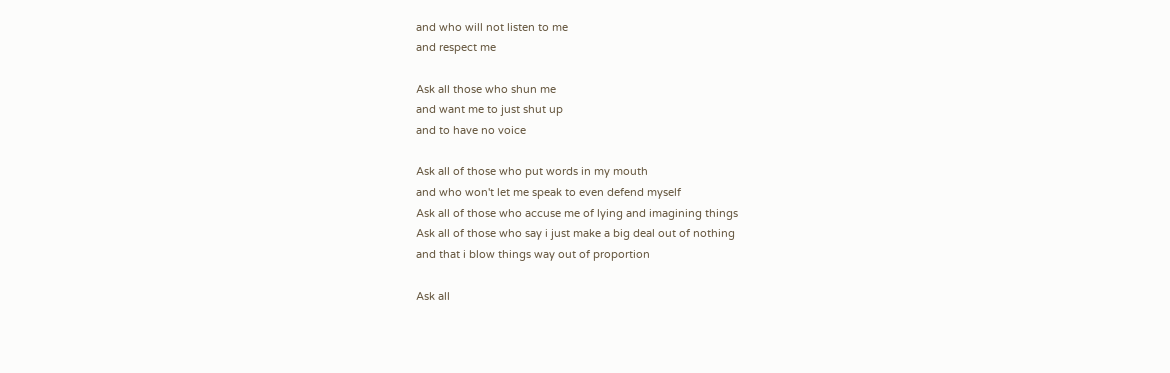and who will not listen to me
and respect me

Ask all those who shun me
and want me to just shut up
and to have no voice

Ask all of those who put words in my mouth
and who won't let me speak to even defend myself
Ask all of those who accuse me of lying and imagining things
Ask all of those who say i just make a big deal out of nothing
and that i blow things way out of proportion

Ask all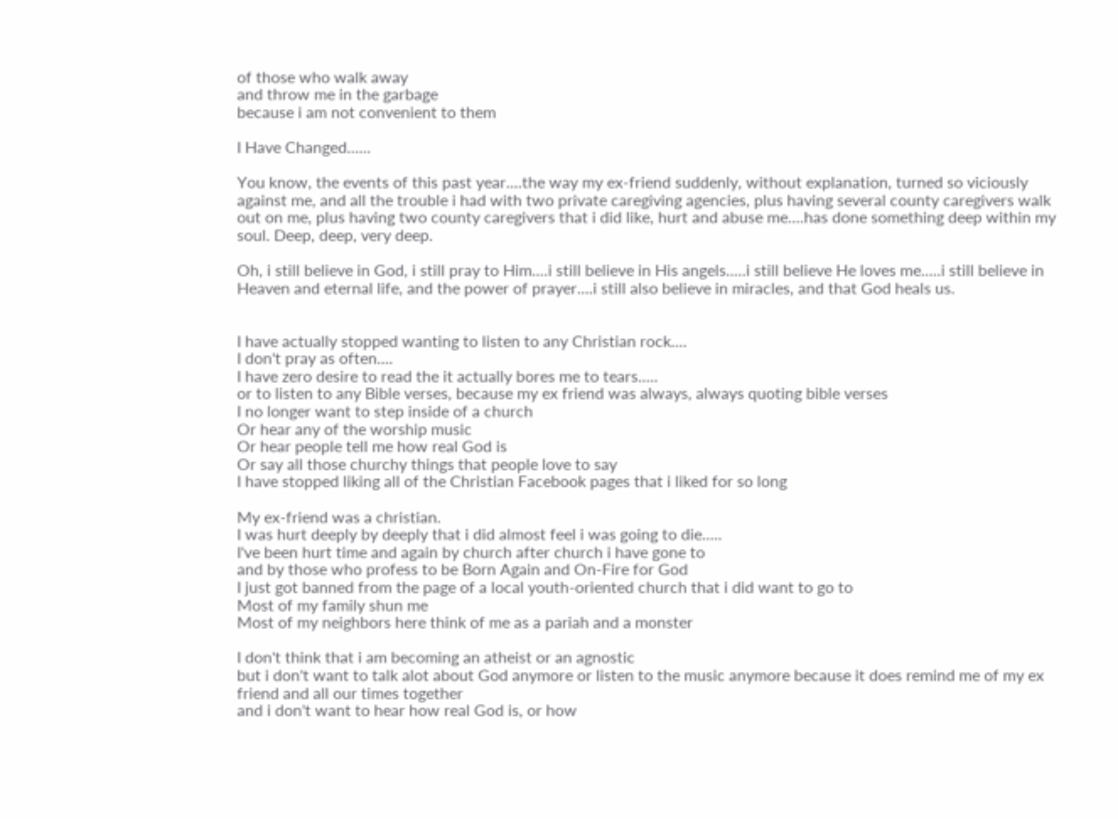of those who walk away
and throw me in the garbage
because i am not convenient to them

I Have Changed......

You know, the events of this past year....the way my ex-friend suddenly, without explanation, turned so viciously against me, and all the trouble i had with two private caregiving agencies, plus having several county caregivers walk out on me, plus having two county caregivers that i did like, hurt and abuse me....has done something deep within my soul. Deep, deep, very deep.

Oh, i still believe in God, i still pray to Him....i still believe in His angels.....i still believe He loves me.....i still believe in Heaven and eternal life, and the power of prayer....i still also believe in miracles, and that God heals us.


I have actually stopped wanting to listen to any Christian rock....
I don't pray as often....
I have zero desire to read the it actually bores me to tears.....
or to listen to any Bible verses, because my ex friend was always, always quoting bible verses
I no longer want to step inside of a church
Or hear any of the worship music
Or hear people tell me how real God is
Or say all those churchy things that people love to say
I have stopped liking all of the Christian Facebook pages that i liked for so long

My ex-friend was a christian.
I was hurt deeply by deeply that i did almost feel i was going to die.....
I've been hurt time and again by church after church i have gone to
and by those who profess to be Born Again and On-Fire for God
I just got banned from the page of a local youth-oriented church that i did want to go to
Most of my family shun me
Most of my neighbors here think of me as a pariah and a monster

I don't think that i am becoming an atheist or an agnostic
but i don't want to talk alot about God anymore or listen to the music anymore because it does remind me of my ex friend and all our times together
and i don't want to hear how real God is, or how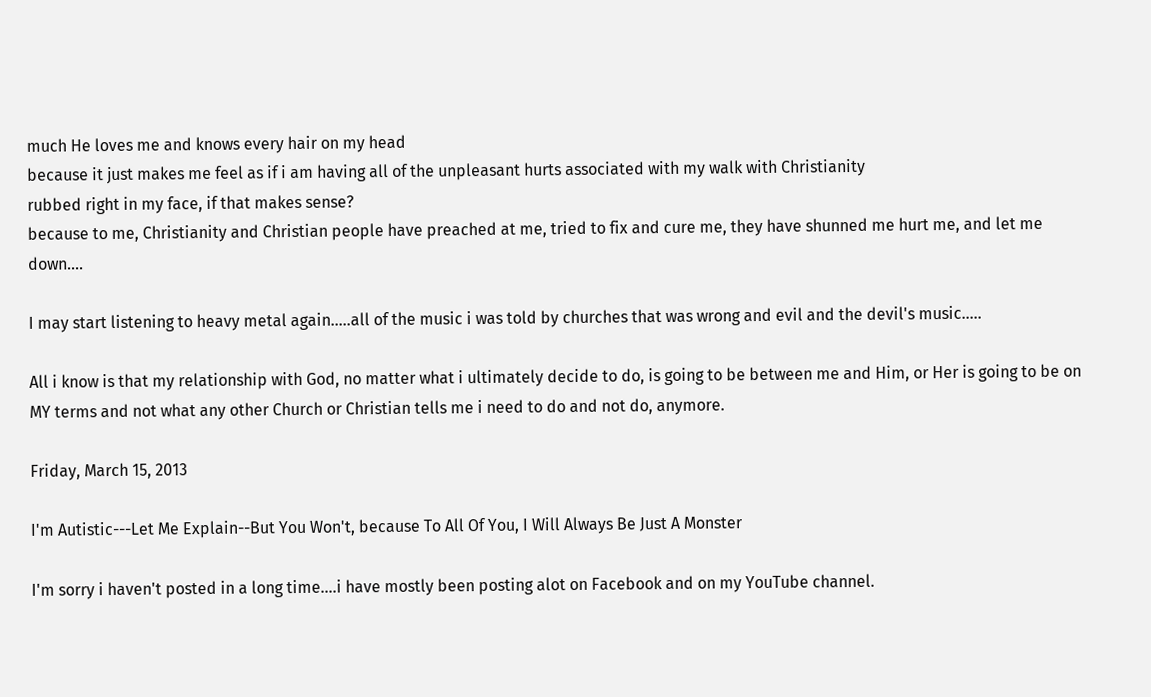much He loves me and knows every hair on my head
because it just makes me feel as if i am having all of the unpleasant hurts associated with my walk with Christianity
rubbed right in my face, if that makes sense?
because to me, Christianity and Christian people have preached at me, tried to fix and cure me, they have shunned me hurt me, and let me down....

I may start listening to heavy metal again.....all of the music i was told by churches that was wrong and evil and the devil's music.....

All i know is that my relationship with God, no matter what i ultimately decide to do, is going to be between me and Him, or Her is going to be on MY terms and not what any other Church or Christian tells me i need to do and not do, anymore.

Friday, March 15, 2013

I'm Autistic---Let Me Explain--But You Won't, because To All Of You, I Will Always Be Just A Monster

I'm sorry i haven't posted in a long time....i have mostly been posting alot on Facebook and on my YouTube channel.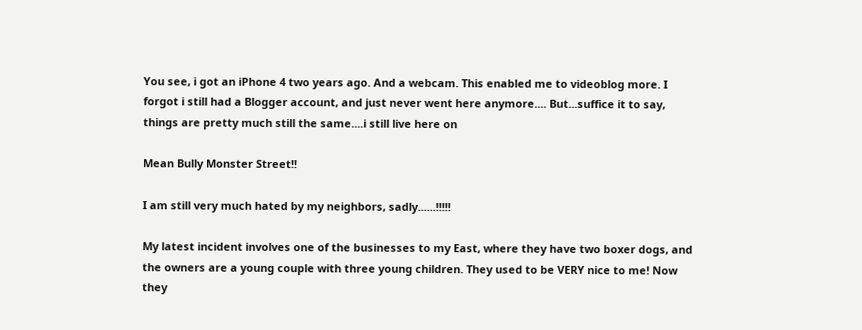You see, i got an iPhone 4 two years ago. And a webcam. This enabled me to videoblog more. I forgot i still had a Blogger account, and just never went here anymore.... But...suffice it to say, things are pretty much still the same....i still live here on

Mean Bully Monster Street!!

I am still very much hated by my neighbors, sadly......!!!!!

My latest incident involves one of the businesses to my East, where they have two boxer dogs, and the owners are a young couple with three young children. They used to be VERY nice to me! Now they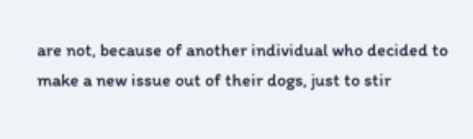are not, because of another individual who decided to make a new issue out of their dogs, just to stir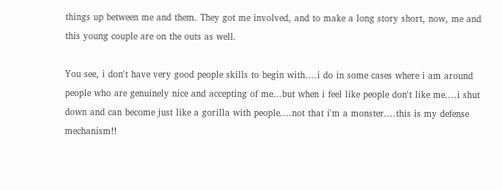things up between me and them. They got me involved, and to make a long story short, now, me and this young couple are on the outs as well.

You see, i don't have very good people skills to begin with....i do in some cases where i am around people who are genuinely nice and accepting of me...but when i feel like people don't like me....i shut down and can become just like a gorilla with people....not that i'm a monster....this is my defense mechanism!!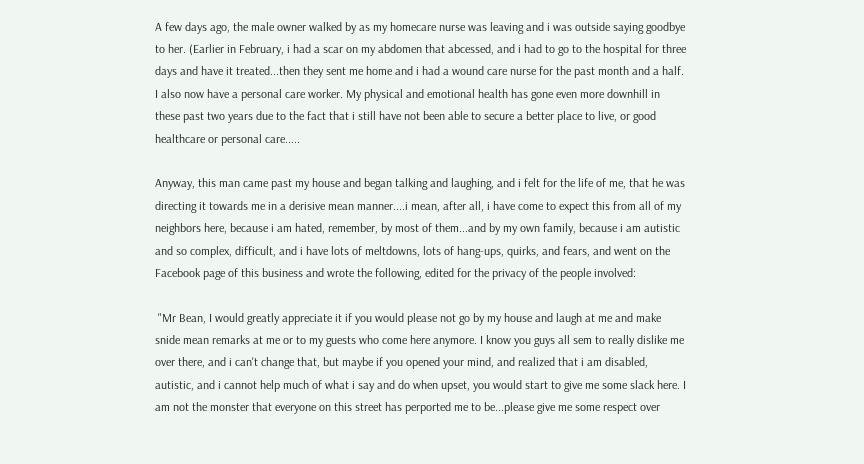A few days ago, the male owner walked by as my homecare nurse was leaving and i was outside saying goodbye to her. (Earlier in February, i had a scar on my abdomen that abcessed, and i had to go to the hospital for three days and have it treated...then they sent me home and i had a wound care nurse for the past month and a half. I also now have a personal care worker. My physical and emotional health has gone even more downhill in these past two years due to the fact that i still have not been able to secure a better place to live, or good healthcare or personal care.....

Anyway, this man came past my house and began talking and laughing, and i felt for the life of me, that he was directing it towards me in a derisive mean manner....i mean, after all, i have come to expect this from all of my neighbors here, because i am hated, remember, by most of them...and by my own family, because i am autistic and so complex, difficult, and i have lots of meltdowns, lots of hang-ups, quirks, and fears, and went on the Facebook page of this business and wrote the following, edited for the privacy of the people involved:

 "Mr Bean, I would greatly appreciate it if you would please not go by my house and laugh at me and make snide mean remarks at me or to my guests who come here anymore. I know you guys all sem to really dislike me over there, and i can't change that, but maybe if you opened your mind, and realized that i am disabled, autistic, and i cannot help much of what i say and do when upset, you would start to give me some slack here. I am not the monster that everyone on this street has perported me to be...please give me some respect over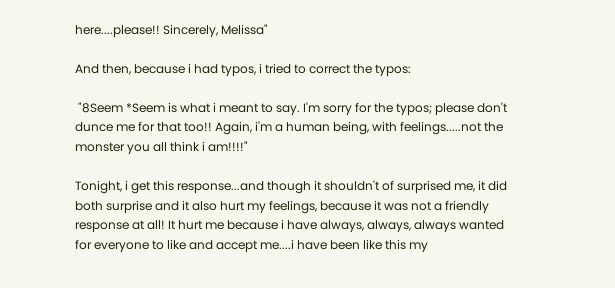here....please!! Sincerely, Melissa"

And then, because i had typos, i tried to correct the typos:

 "8Seem *Seem is what i meant to say. I'm sorry for the typos; please don't dunce me for that too!! Again, i'm a human being, with feelings.....not the monster you all think i am!!!!"

Tonight, i get this response...and though it shouldn't of surprised me, it did both surprise and it also hurt my feelings, because it was not a friendly response at all! It hurt me because i have always, always, always wanted for everyone to like and accept me....i have been like this my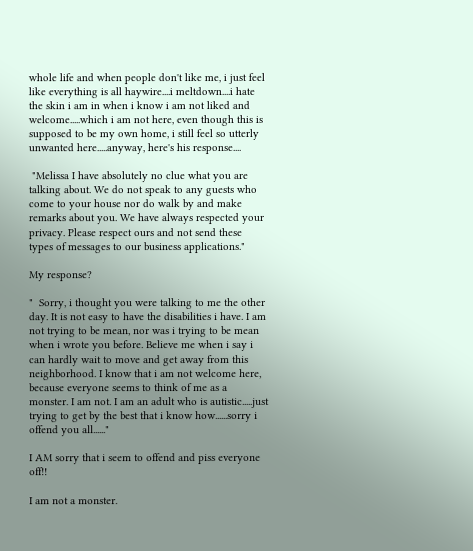whole life and when people don't like me, i just feel like everything is all haywire....i meltdown....i hate the skin i am in when i know i am not liked and welcome.....which i am not here, even though this is supposed to be my own home, i still feel so utterly unwanted here.....anyway, here's his response....

 "Melissa I have absolutely no clue what you are talking about. We do not speak to any guests who come to your house nor do walk by and make remarks about you. We have always respected your privacy. Please respect ours and not send these types of messages to our business applications."

My response?

"  Sorry, i thought you were talking to me the other day. It is not easy to have the disabilities i have. I am not trying to be mean, nor was i trying to be mean when i wrote you before. Believe me when i say i can hardly wait to move and get away from this neighborhood. I know that i am not welcome here, because everyone seems to think of me as a monster. I am not. I am an adult who is autistic.....just trying to get by the best that i know how......sorry i offend you all......"

I AM sorry that i seem to offend and piss everyone off!!

I am not a monster.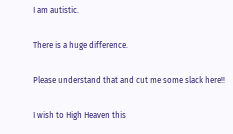I am autistic.

There is a huge difference.

Please understand that and cut me some slack here!!

I wish to High Heaven this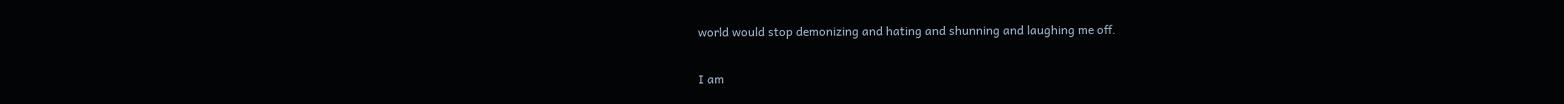world would stop demonizing and hating and shunning and laughing me off.

I am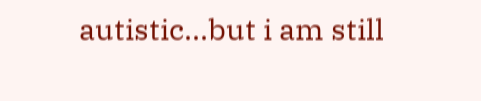autistic...but i am still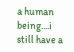a human being....i still have a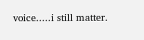voice.....i still matter.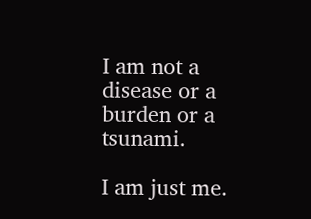I am not a disease or a burden or a tsunami.

I am just me.